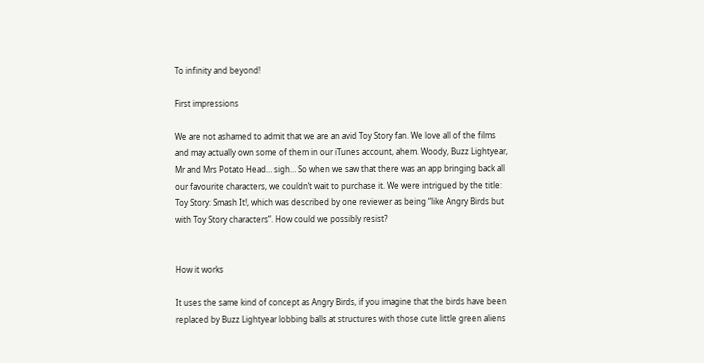To infinity and beyond!

First impressions

We are not ashamed to admit that we are an avid Toy Story fan. We love all of the films and may actually own some of them in our iTunes account, ahem. Woody, Buzz Lightyear, Mr and Mrs Potato Head… sigh… So when we saw that there was an app bringing back all our favourite characters, we couldn’t wait to purchase it. We were intrigued by the title: Toy Story: Smash It!, which was described by one reviewer as being “like Angry Birds but with Toy Story characters”. How could we possibly resist?


How it works

It uses the same kind of concept as Angry Birds, if you imagine that the birds have been replaced by Buzz Lightyear lobbing balls at structures with those cute little green aliens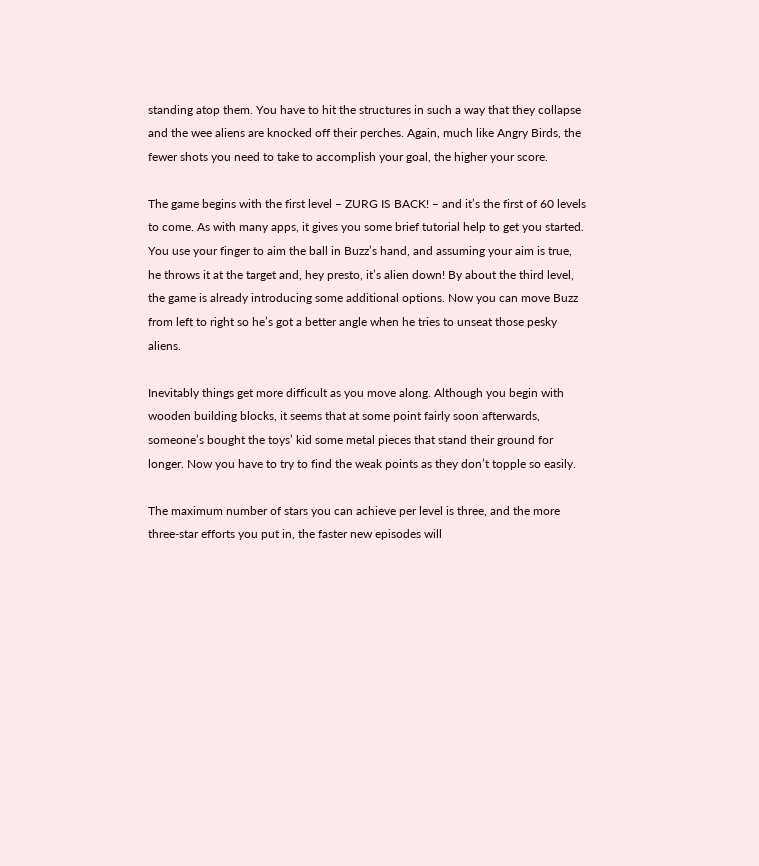standing atop them. You have to hit the structures in such a way that they collapse and the wee aliens are knocked off their perches. Again, much like Angry Birds, the fewer shots you need to take to accomplish your goal, the higher your score.

The game begins with the first level – ZURG IS BACK! – and it’s the first of 60 levels to come. As with many apps, it gives you some brief tutorial help to get you started. You use your finger to aim the ball in Buzz’s hand, and assuming your aim is true, he throws it at the target and, hey presto, it’s alien down! By about the third level, the game is already introducing some additional options. Now you can move Buzz from left to right so he’s got a better angle when he tries to unseat those pesky aliens.

Inevitably things get more difficult as you move along. Although you begin with wooden building blocks, it seems that at some point fairly soon afterwards, someone’s bought the toys’ kid some metal pieces that stand their ground for longer. Now you have to try to find the weak points as they don’t topple so easily.

The maximum number of stars you can achieve per level is three, and the more three-star efforts you put in, the faster new episodes will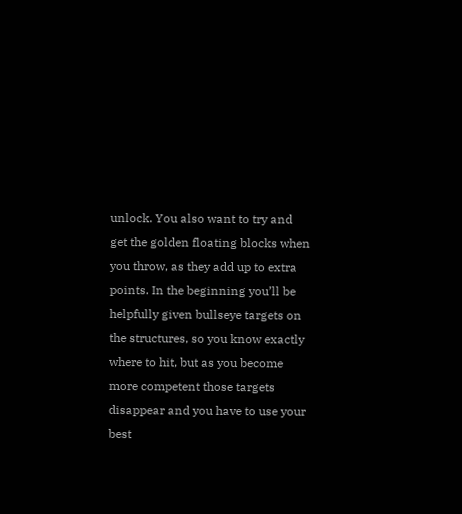unlock. You also want to try and get the golden floating blocks when you throw, as they add up to extra points. In the beginning you’ll be helpfully given bullseye targets on the structures, so you know exactly where to hit, but as you become more competent those targets disappear and you have to use your best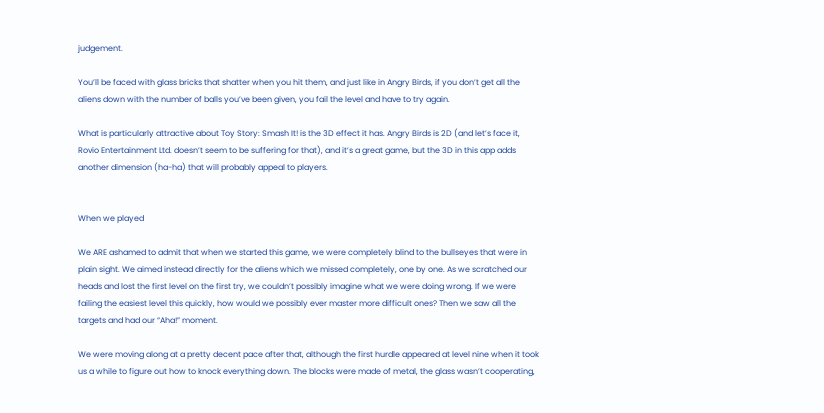judgement.

You’ll be faced with glass bricks that shatter when you hit them, and just like in Angry Birds, if you don’t get all the aliens down with the number of balls you’ve been given, you fail the level and have to try again.

What is particularly attractive about Toy Story: Smash It! is the 3D effect it has. Angry Birds is 2D (and let’s face it, Rovio Entertainment Ltd. doesn’t seem to be suffering for that), and it’s a great game, but the 3D in this app adds another dimension (ha-ha) that will probably appeal to players.


When we played

We ARE ashamed to admit that when we started this game, we were completely blind to the bullseyes that were in plain sight. We aimed instead directly for the aliens which we missed completely, one by one. As we scratched our heads and lost the first level on the first try, we couldn’t possibly imagine what we were doing wrong. If we were failing the easiest level this quickly, how would we possibly ever master more difficult ones? Then we saw all the targets and had our “Aha!” moment.

We were moving along at a pretty decent pace after that, although the first hurdle appeared at level nine when it took us a while to figure out how to knock everything down. The blocks were made of metal, the glass wasn’t cooperating,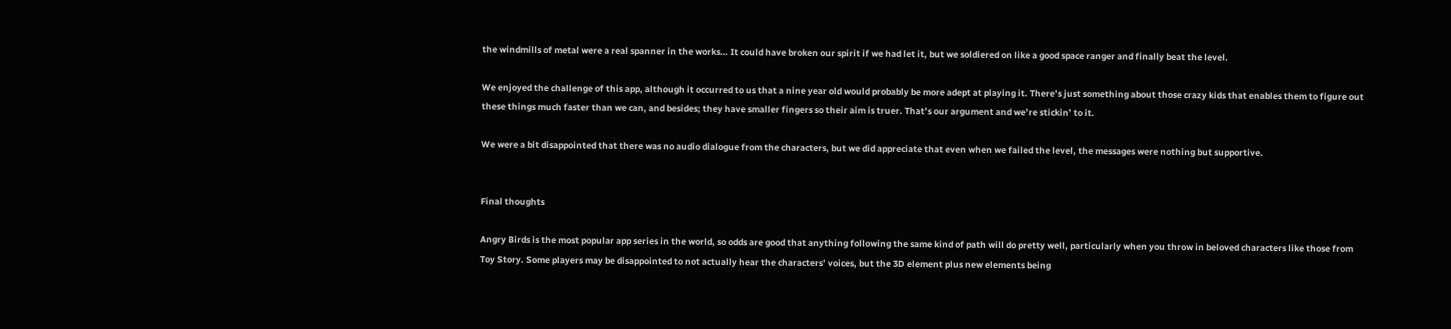the windmills of metal were a real spanner in the works… It could have broken our spirit if we had let it, but we soldiered on like a good space ranger and finally beat the level.

We enjoyed the challenge of this app, although it occurred to us that a nine year old would probably be more adept at playing it. There’s just something about those crazy kids that enables them to figure out these things much faster than we can, and besides; they have smaller fingers so their aim is truer. That’s our argument and we’re stickin’ to it.

We were a bit disappointed that there was no audio dialogue from the characters, but we did appreciate that even when we failed the level, the messages were nothing but supportive.


Final thoughts

Angry Birds is the most popular app series in the world, so odds are good that anything following the same kind of path will do pretty well, particularly when you throw in beloved characters like those from Toy Story. Some players may be disappointed to not actually hear the characters’ voices, but the 3D element plus new elements being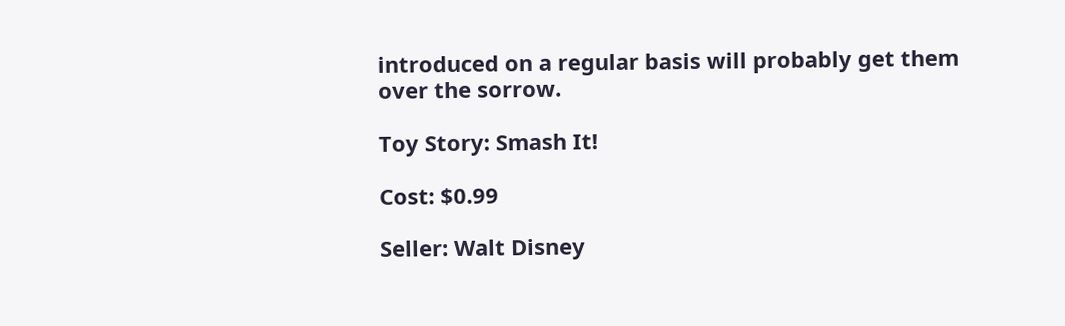introduced on a regular basis will probably get them over the sorrow.

Toy Story: Smash It!

Cost: $0.99

Seller: Walt Disney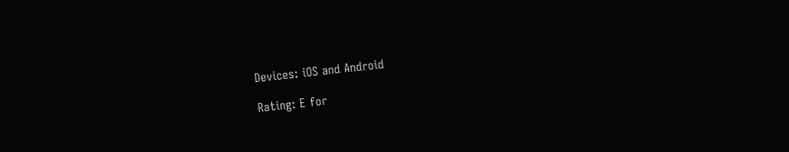Devices: iOS and Android

Rating: E for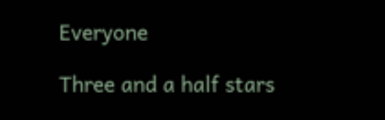Everyone

Three and a half stars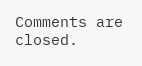Comments are closed.